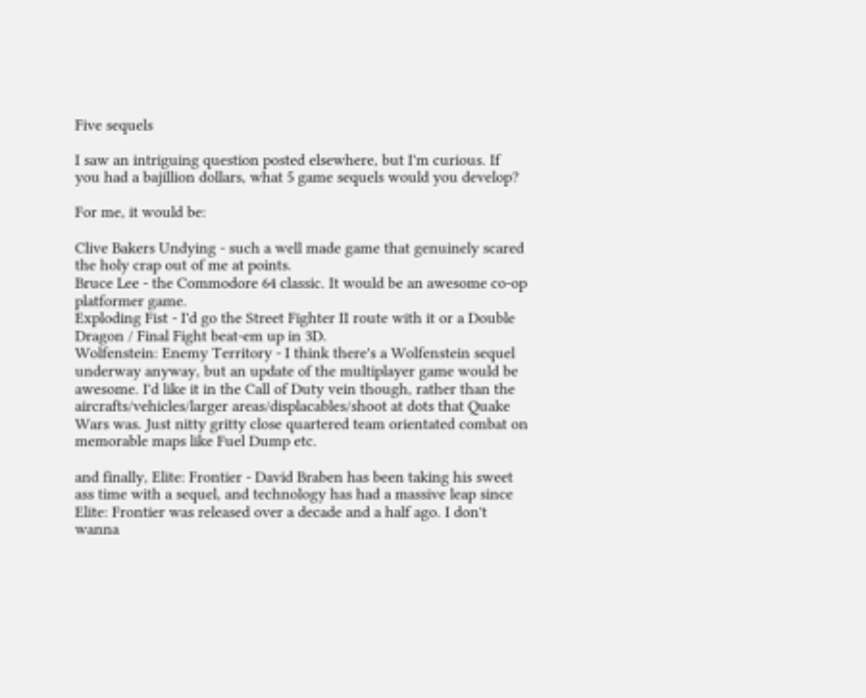Five sequels

I saw an intriguing question posted elsewhere, but I'm curious. If you had a bajillion dollars, what 5 game sequels would you develop?

For me, it would be:

Clive Bakers Undying - such a well made game that genuinely scared the holy crap out of me at points.
Bruce Lee - the Commodore 64 classic. It would be an awesome co-op platformer game.
Exploding Fist - I'd go the Street Fighter II route with it or a Double Dragon / Final Fight beat-em up in 3D.
Wolfenstein: Enemy Territory - I think there's a Wolfenstein sequel underway anyway, but an update of the multiplayer game would be awesome. I'd like it in the Call of Duty vein though, rather than the aircrafts/vehicles/larger areas/displacables/shoot at dots that Quake Wars was. Just nitty gritty close quartered team orientated combat on memorable maps like Fuel Dump etc.

and finally, Elite: Frontier - David Braben has been taking his sweet ass time with a sequel, and technology has had a massive leap since Elite: Frontier was released over a decade and a half ago. I don't wanna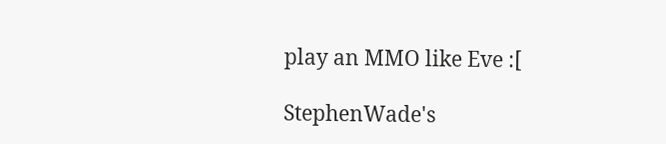play an MMO like Eve :[

StephenWade's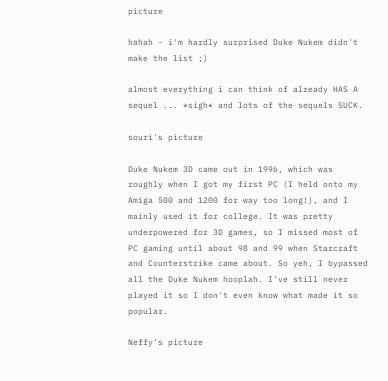picture

hahah - i'm hardly surprised Duke Nukem didn't make the list ;)

almost everything i can think of already HAS A sequel ... *sigh* and lots of the sequels SUCK.

souri's picture

Duke Nukem 3D came out in 1996, which was roughly when I got my first PC (I held onto my Amiga 500 and 1200 for way too long!), and I mainly used it for college. It was pretty underpowered for 3D games, so I missed most of PC gaming until about 98 and 99 when Starcraft and Counterstrike came about. So yeh, I bypassed all the Duke Nukem hooplah. I've still never played it so I don't even know what made it so popular.

Neffy's picture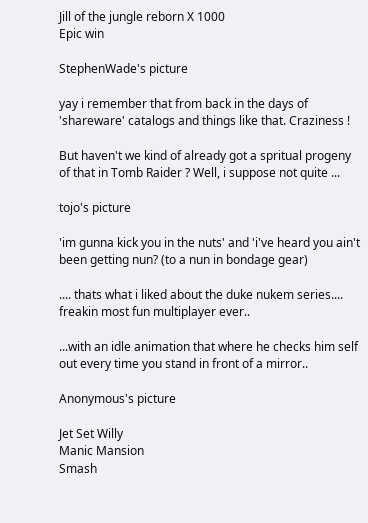Jill of the jungle reborn X 1000
Epic win

StephenWade's picture

yay i remember that from back in the days of 'shareware' catalogs and things like that. Craziness !

But haven't we kind of already got a spritual progeny of that in Tomb Raider ? Well, i suppose not quite ...

tojo's picture

'im gunna kick you in the nuts' and 'i've heard you ain't been getting nun? (to a nun in bondage gear)

.... thats what i liked about the duke nukem series.... freakin most fun multiplayer ever..

...with an idle animation that where he checks him self out every time you stand in front of a mirror..

Anonymous's picture

Jet Set Willy
Manic Mansion
Smash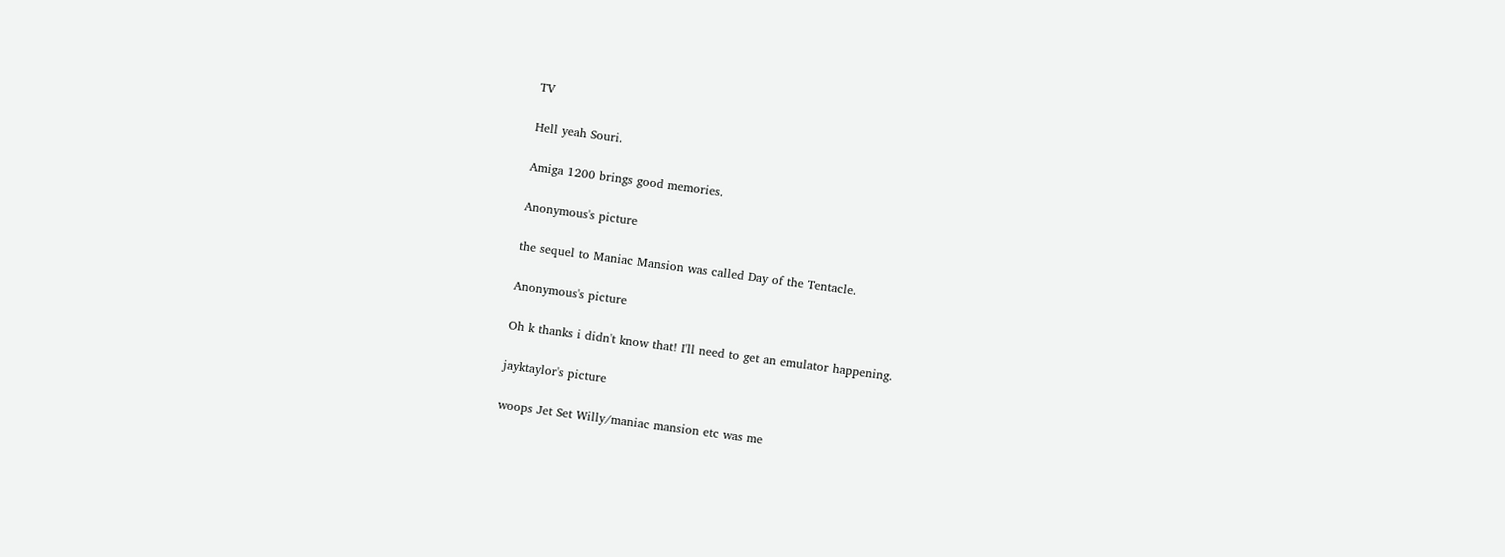TV

Hell yeah Souri.

Amiga 1200 brings good memories.

Anonymous's picture

the sequel to Maniac Mansion was called Day of the Tentacle.

Anonymous's picture

Oh k thanks i didn't know that! I'll need to get an emulator happening.

jayktaylor's picture

woops Jet Set Willy/maniac mansion etc was me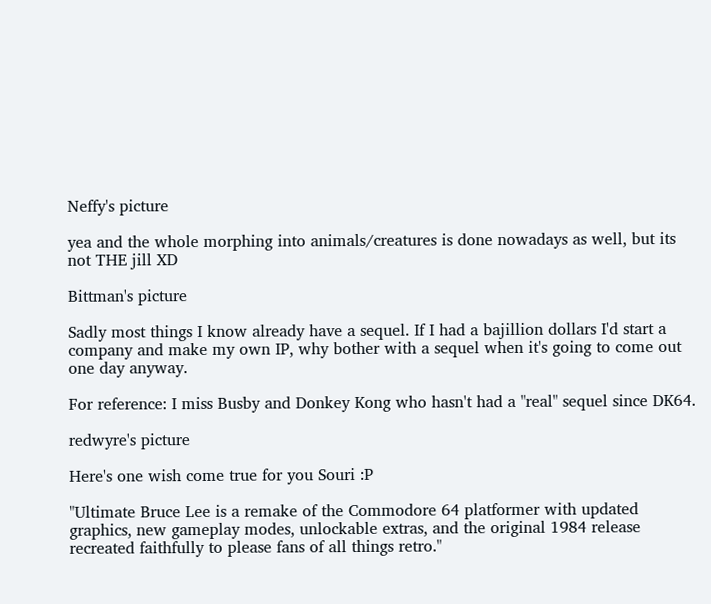Neffy's picture

yea and the whole morphing into animals/creatures is done nowadays as well, but its not THE jill XD

Bittman's picture

Sadly most things I know already have a sequel. If I had a bajillion dollars I'd start a company and make my own IP, why bother with a sequel when it's going to come out one day anyway.

For reference: I miss Busby and Donkey Kong who hasn't had a "real" sequel since DK64.

redwyre's picture

Here's one wish come true for you Souri :P

"Ultimate Bruce Lee is a remake of the Commodore 64 platformer with updated graphics, new gameplay modes, unlockable extras, and the original 1984 release recreated faithfully to please fans of all things retro."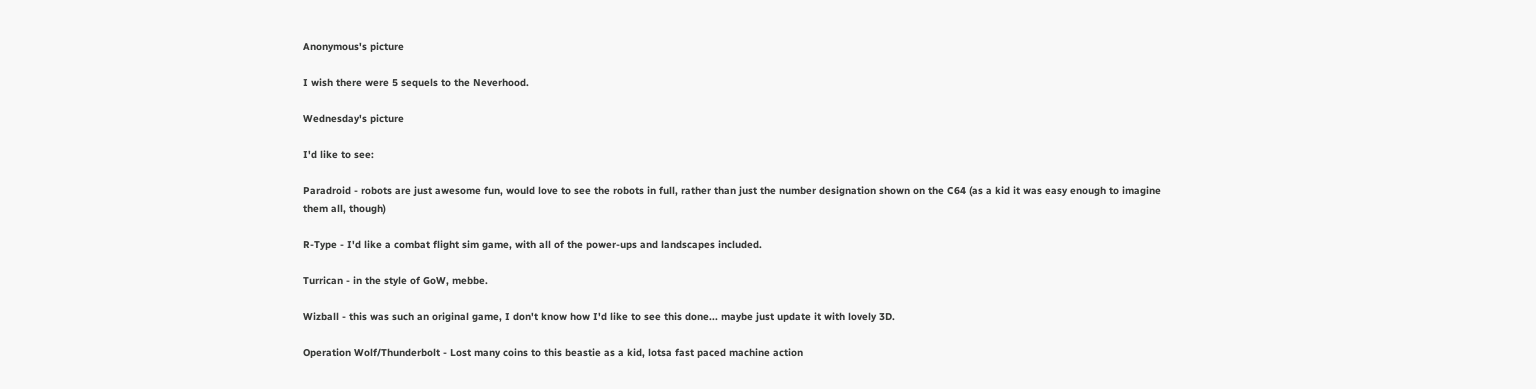Anonymous's picture

I wish there were 5 sequels to the Neverhood.

Wednesday's picture

I'd like to see:

Paradroid - robots are just awesome fun, would love to see the robots in full, rather than just the number designation shown on the C64 (as a kid it was easy enough to imagine them all, though)

R-Type - I'd like a combat flight sim game, with all of the power-ups and landscapes included.

Turrican - in the style of GoW, mebbe.

Wizball - this was such an original game, I don't know how I'd like to see this done... maybe just update it with lovely 3D.

Operation Wolf/Thunderbolt - Lost many coins to this beastie as a kid, lotsa fast paced machine action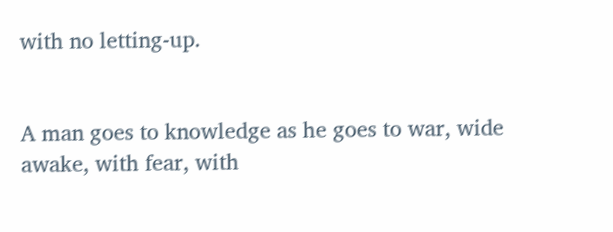with no letting-up.


A man goes to knowledge as he goes to war, wide awake, with fear, with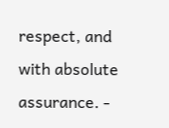respect, and with absolute assurance. -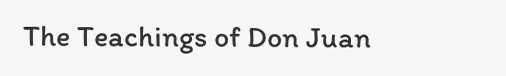The Teachings of Don Juan